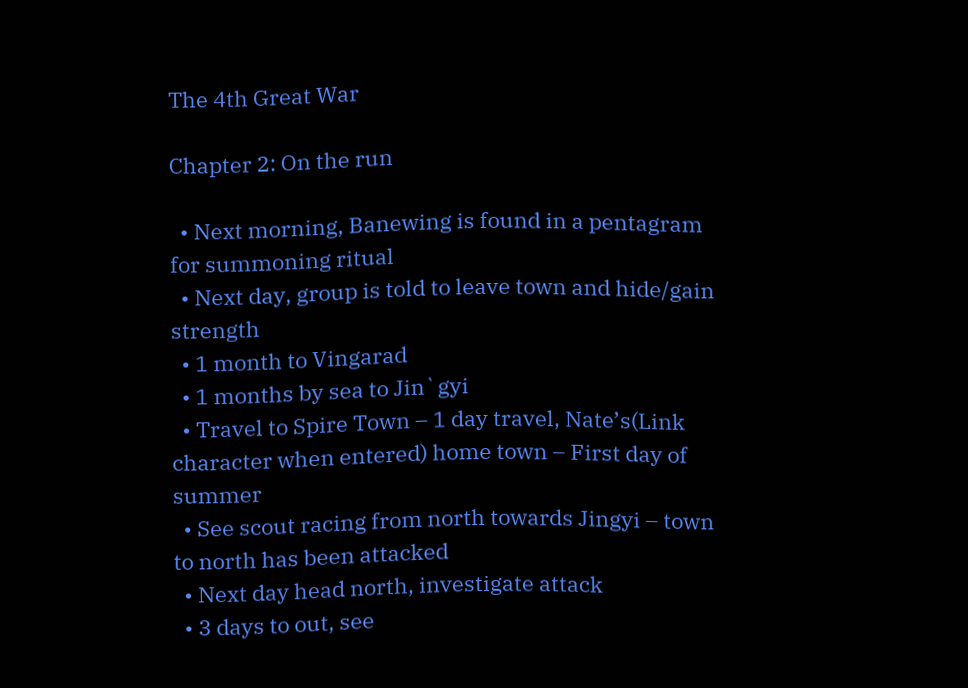The 4th Great War

Chapter 2: On the run

  • Next morning, Banewing is found in a pentagram for summoning ritual
  • Next day, group is told to leave town and hide/gain strength
  • 1 month to Vingarad
  • 1 months by sea to Jin`gyi
  • Travel to Spire Town – 1 day travel, Nate’s(Link character when entered) home town – First day of summer
  • See scout racing from north towards Jingyi – town to north has been attacked
  • Next day head north, investigate attack
  • 3 days to out, see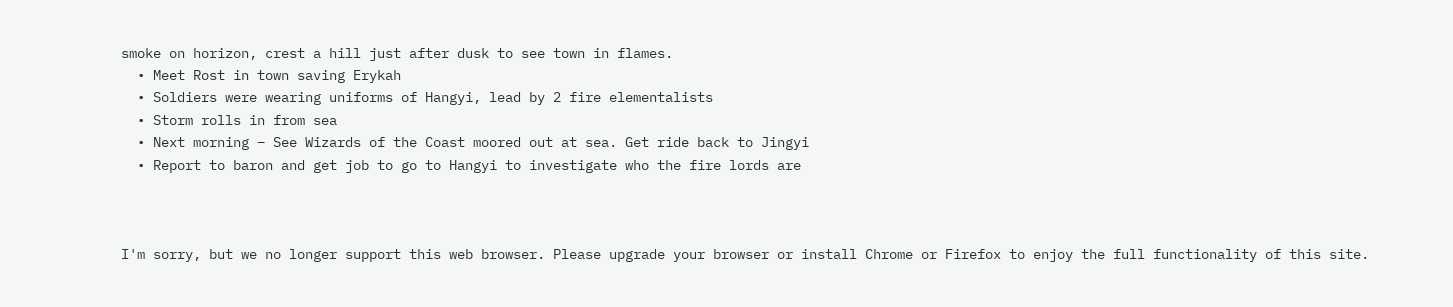smoke on horizon, crest a hill just after dusk to see town in flames.
  • Meet Rost in town saving Erykah
  • Soldiers were wearing uniforms of Hangyi, lead by 2 fire elementalists
  • Storm rolls in from sea
  • Next morning – See Wizards of the Coast moored out at sea. Get ride back to Jingyi
  • Report to baron and get job to go to Hangyi to investigate who the fire lords are



I'm sorry, but we no longer support this web browser. Please upgrade your browser or install Chrome or Firefox to enjoy the full functionality of this site.